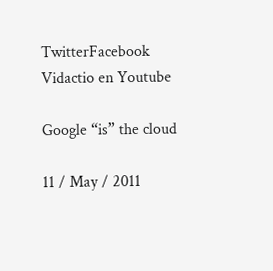TwitterFacebook Vidactio en Youtube

Google “is” the cloud

11 / May / 2011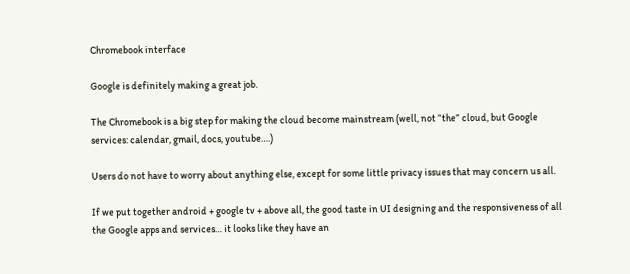Chromebook interface

Google is definitely making a great job.

The Chromebook is a big step for making the cloud become mainstream (well, not “the” cloud, but Google services: calendar, gmail, docs, youtube….)

Users do not have to worry about anything else, except for some little privacy issues that may concern us all.

If we put together android + google tv + above all, the good taste in UI designing and the responsiveness of all the Google apps and services… it looks like they have an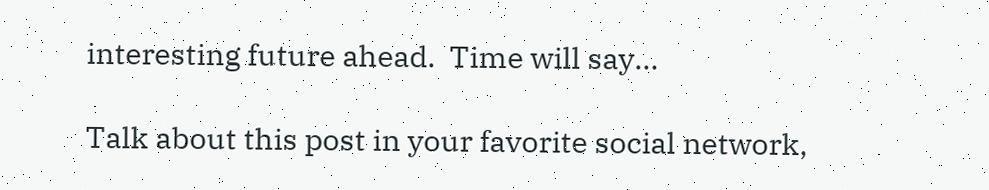interesting future ahead.  Time will say…

Talk about this post in your favorite social network,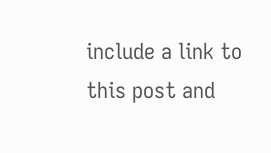include a link to this post and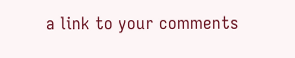a link to your comments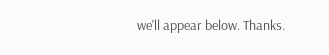we'll appear below. Thanks.